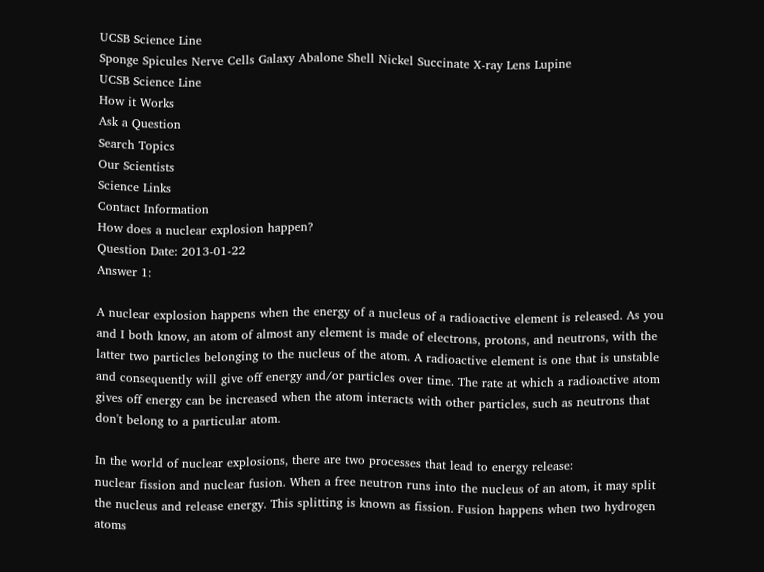UCSB Science Line
Sponge Spicules Nerve Cells Galaxy Abalone Shell Nickel Succinate X-ray Lens Lupine
UCSB Science Line
How it Works
Ask a Question
Search Topics
Our Scientists
Science Links
Contact Information
How does a nuclear explosion happen?
Question Date: 2013-01-22
Answer 1:

A nuclear explosion happens when the energy of a nucleus of a radioactive element is released. As you and I both know, an atom of almost any element is made of electrons, protons, and neutrons, with the latter two particles belonging to the nucleus of the atom. A radioactive element is one that is unstable and consequently will give off energy and/or particles over time. The rate at which a radioactive atom gives off energy can be increased when the atom interacts with other particles, such as neutrons that don't belong to a particular atom.

In the world of nuclear explosions, there are two processes that lead to energy release:
nuclear fission and nuclear fusion. When a free neutron runs into the nucleus of an atom, it may split the nucleus and release energy. This splitting is known as fission. Fusion happens when two hydrogen atoms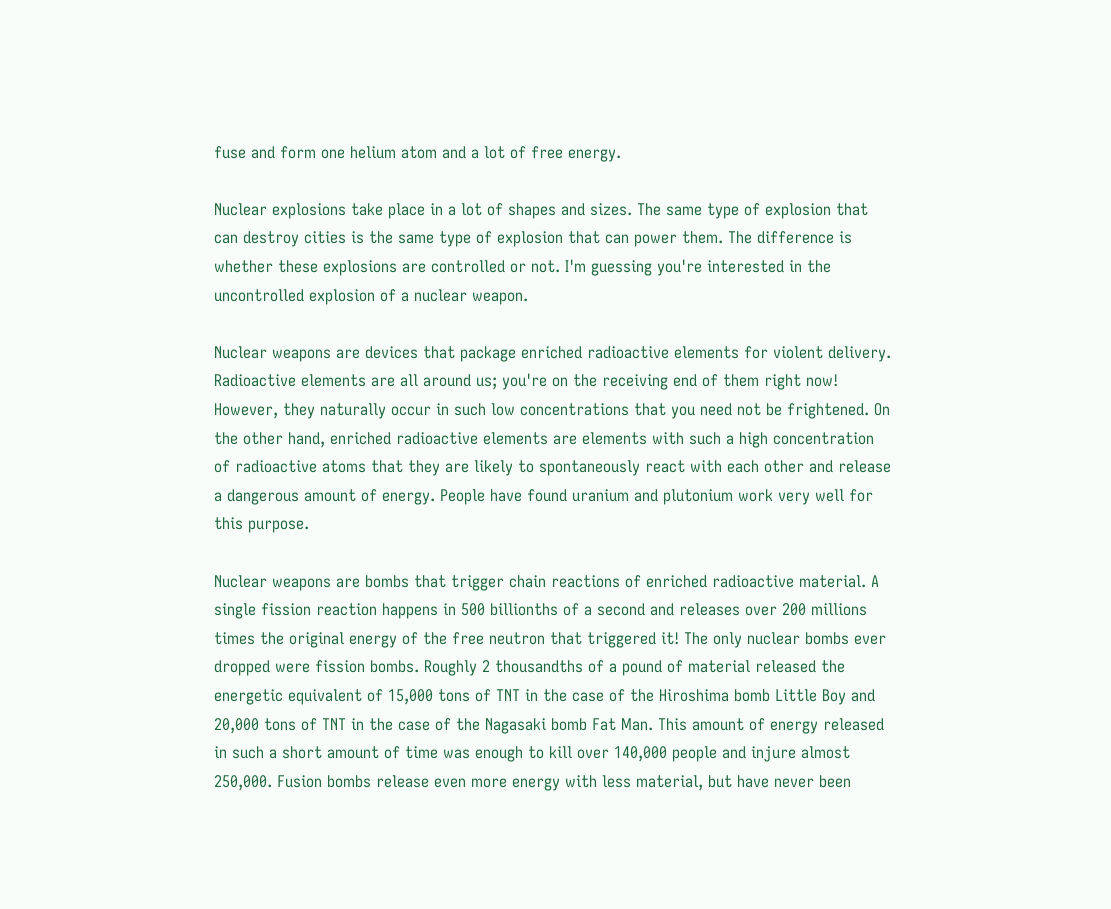fuse and form one helium atom and a lot of free energy.

Nuclear explosions take place in a lot of shapes and sizes. The same type of explosion that can destroy cities is the same type of explosion that can power them. The difference is whether these explosions are controlled or not. I'm guessing you're interested in the uncontrolled explosion of a nuclear weapon.

Nuclear weapons are devices that package enriched radioactive elements for violent delivery. Radioactive elements are all around us; you're on the receiving end of them right now! However, they naturally occur in such low concentrations that you need not be frightened. On the other hand, enriched radioactive elements are elements with such a high concentration of radioactive atoms that they are likely to spontaneously react with each other and release a dangerous amount of energy. People have found uranium and plutonium work very well for this purpose.

Nuclear weapons are bombs that trigger chain reactions of enriched radioactive material. A single fission reaction happens in 500 billionths of a second and releases over 200 millions times the original energy of the free neutron that triggered it! The only nuclear bombs ever dropped were fission bombs. Roughly 2 thousandths of a pound of material released the energetic equivalent of 15,000 tons of TNT in the case of the Hiroshima bomb Little Boy and 20,000 tons of TNT in the case of the Nagasaki bomb Fat Man. This amount of energy released in such a short amount of time was enough to kill over 140,000 people and injure almost 250,000. Fusion bombs release even more energy with less material, but have never been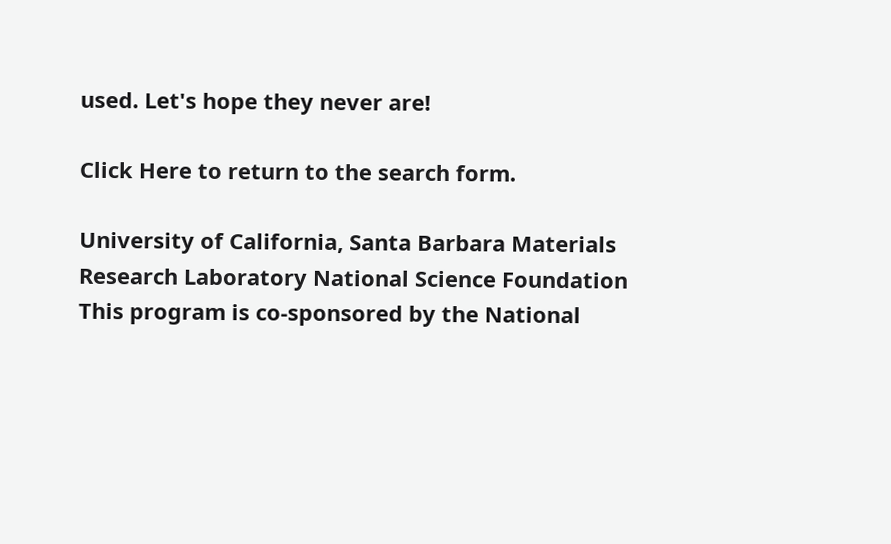used. Let's hope they never are!

Click Here to return to the search form.

University of California, Santa Barbara Materials Research Laboratory National Science Foundation
This program is co-sponsored by the National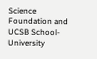Science Foundation and UCSB School-University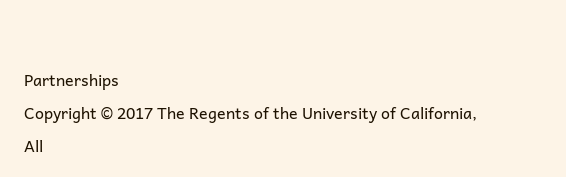Partnerships
Copyright © 2017 The Regents of the University of California,
All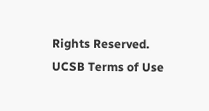Rights Reserved.
UCSB Terms of Use